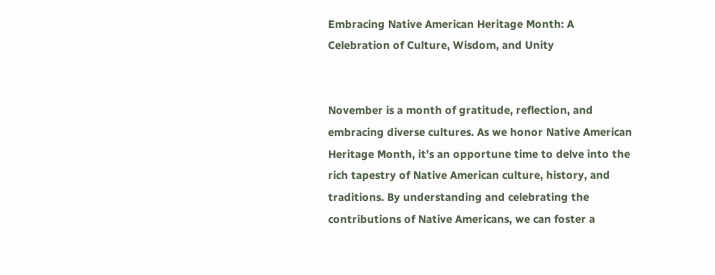Embracing Native American Heritage Month: A Celebration of Culture, Wisdom, and Unity


November is a month of gratitude, reflection, and embracing diverse cultures. As we honor Native American Heritage Month, it’s an opportune time to delve into the rich tapestry of Native American culture, history, and traditions. By understanding and celebrating the contributions of Native Americans, we can foster a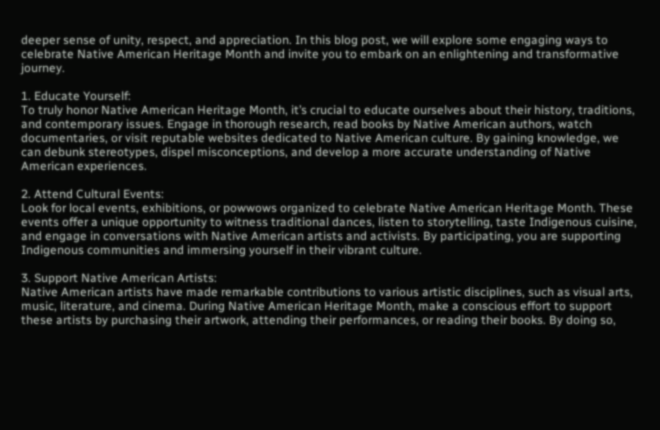deeper sense of unity, respect, and appreciation. In this blog post, we will explore some engaging ways to celebrate Native American Heritage Month and invite you to embark on an enlightening and transformative journey.

1. Educate Yourself:
To truly honor Native American Heritage Month, it’s crucial to educate ourselves about their history, traditions, and contemporary issues. Engage in thorough research, read books by Native American authors, watch documentaries, or visit reputable websites dedicated to Native American culture. By gaining knowledge, we can debunk stereotypes, dispel misconceptions, and develop a more accurate understanding of Native American experiences.

2. Attend Cultural Events:
Look for local events, exhibitions, or powwows organized to celebrate Native American Heritage Month. These events offer a unique opportunity to witness traditional dances, listen to storytelling, taste Indigenous cuisine, and engage in conversations with Native American artists and activists. By participating, you are supporting Indigenous communities and immersing yourself in their vibrant culture.

3. Support Native American Artists:
Native American artists have made remarkable contributions to various artistic disciplines, such as visual arts, music, literature, and cinema. During Native American Heritage Month, make a conscious effort to support these artists by purchasing their artwork, attending their performances, or reading their books. By doing so,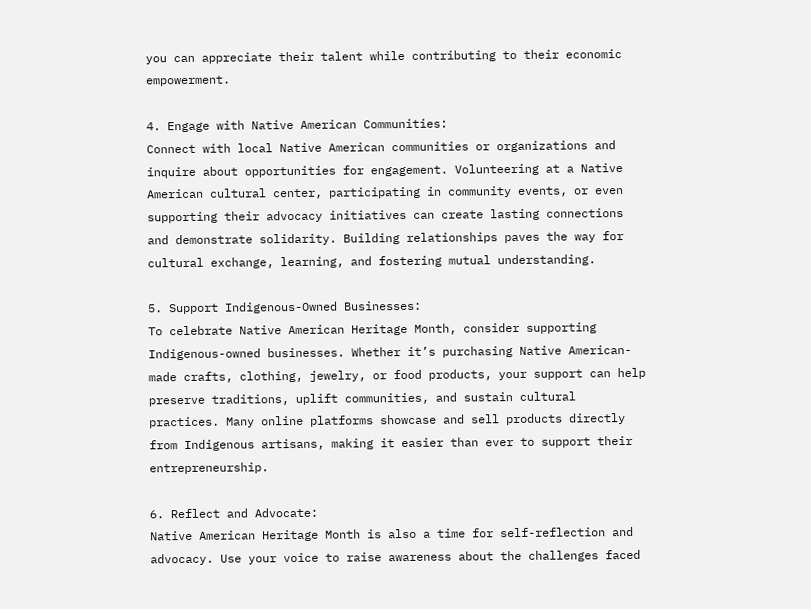you can appreciate their talent while contributing to their economic empowerment.

4. Engage with Native American Communities:
Connect with local Native American communities or organizations and inquire about opportunities for engagement. Volunteering at a Native American cultural center, participating in community events, or even supporting their advocacy initiatives can create lasting connections and demonstrate solidarity. Building relationships paves the way for cultural exchange, learning, and fostering mutual understanding.

5. Support Indigenous-Owned Businesses:
To celebrate Native American Heritage Month, consider supporting Indigenous-owned businesses. Whether it’s purchasing Native American-made crafts, clothing, jewelry, or food products, your support can help preserve traditions, uplift communities, and sustain cultural practices. Many online platforms showcase and sell products directly from Indigenous artisans, making it easier than ever to support their entrepreneurship.

6. Reflect and Advocate:
Native American Heritage Month is also a time for self-reflection and advocacy. Use your voice to raise awareness about the challenges faced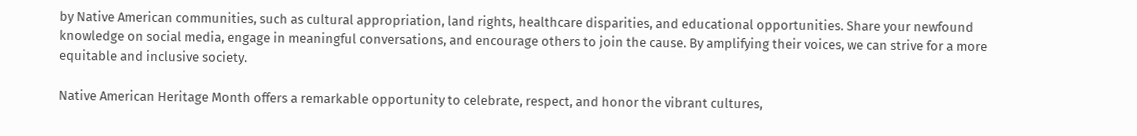by Native American communities, such as cultural appropriation, land rights, healthcare disparities, and educational opportunities. Share your newfound knowledge on social media, engage in meaningful conversations, and encourage others to join the cause. By amplifying their voices, we can strive for a more equitable and inclusive society.

Native American Heritage Month offers a remarkable opportunity to celebrate, respect, and honor the vibrant cultures,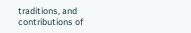traditions, and contributions of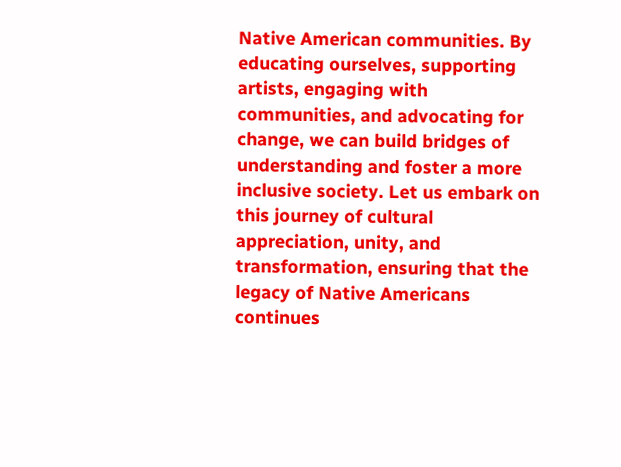Native American communities. By educating ourselves, supporting artists, engaging with communities, and advocating for change, we can build bridges of understanding and foster a more inclusive society. Let us embark on this journey of cultural appreciation, unity, and transformation, ensuring that the legacy of Native Americans continues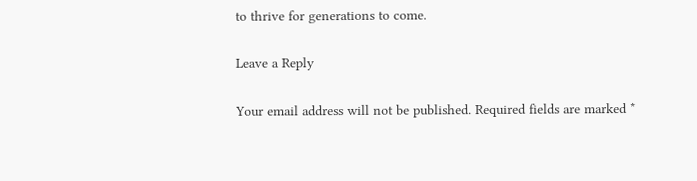to thrive for generations to come.

Leave a Reply

Your email address will not be published. Required fields are marked *